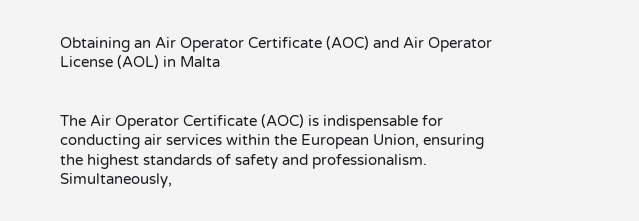Obtaining an Air Operator Certificate (AOC) and Air Operator License (AOL) in Malta


The Air Operator Certificate (AOC) is indispensable for conducting air services within the European Union, ensuring the highest standards of safety and professionalism. Simultaneously,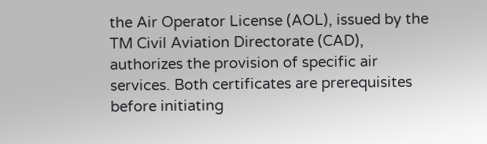the Air Operator License (AOL), issued by the TM Civil Aviation Directorate (CAD), authorizes the provision of specific air services. Both certificates are prerequisites before initiating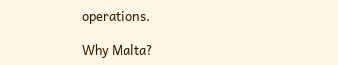operations.

Why Malta?